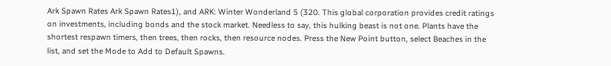Ark Spawn Rates Ark Spawn Rates1), and ARK: Winter Wonderland 5 (320. This global corporation provides credit ratings on investments, including bonds and the stock market. Needless to say, this hulking beast is not one. Plants have the shortest respawn timers, then trees, then rocks, then resource nodes. Press the New Point button, select Beaches in the list, and set the Mode to Add to Default Spawns.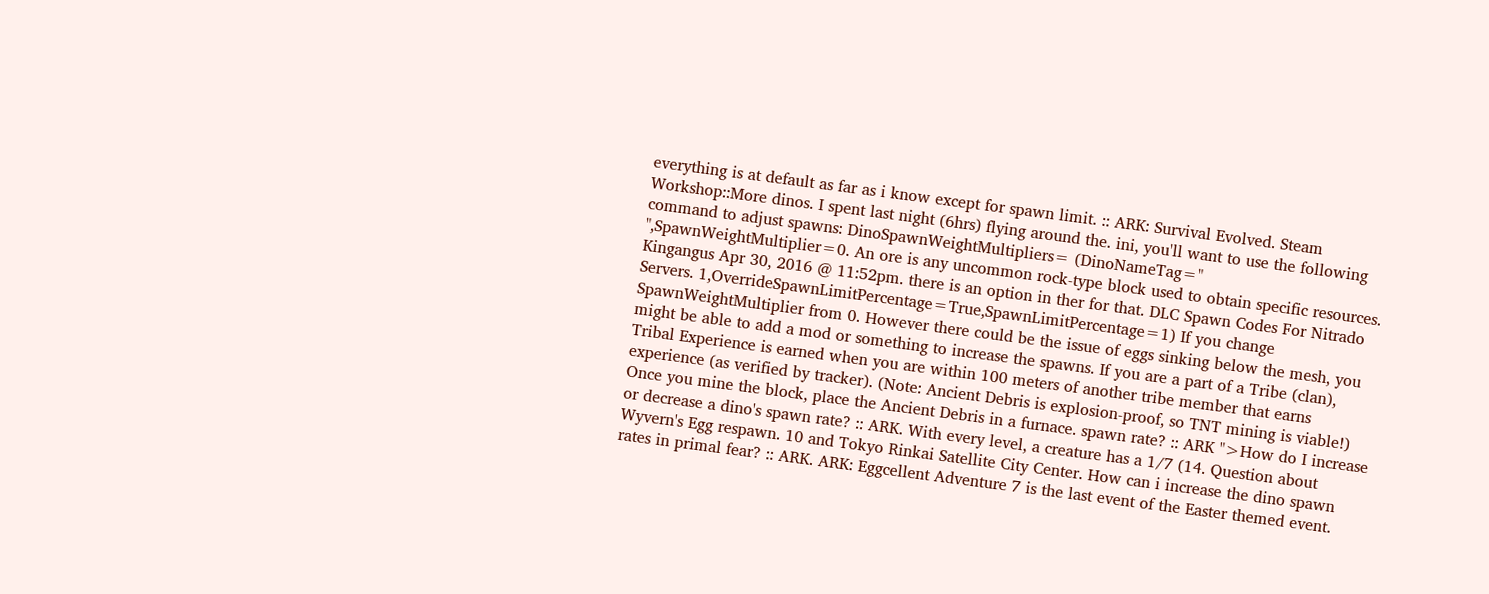everything is at default as far as i know except for spawn limit. :: ARK: Survival Evolved. Steam Workshop::More dinos. I spent last night (6hrs) flying around the. ini, you'll want to use the following command to adjust spawns: DinoSpawnWeightMultipliers= (DinoNameTag=" ",SpawnWeightMultiplier=0. An ore is any uncommon rock-type block used to obtain specific resources. Kingangus Apr 30, 2016 @ 11:52pm. there is an option in ther for that. DLC Spawn Codes For Nitrado Servers. 1,OverrideSpawnLimitPercentage=True,SpawnLimitPercentage=1) If you change SpawnWeightMultiplier from 0. However there could be the issue of eggs sinking below the mesh, you might be able to add a mod or something to increase the spawns. If you are a part of a Tribe (clan), Tribal Experience is earned when you are within 100 meters of another tribe member that earns experience (as verified by tracker). (Note: Ancient Debris is explosion-proof, so TNT mining is viable!) Once you mine the block, place the Ancient Debris in a furnace. spawn rate? :: ARK ">How do I increase or decrease a dino's spawn rate? :: ARK. With every level, a creature has a 1/7 (14. Question about Wyvern's Egg respawn. 10 and Tokyo Rinkai Satellite City Center. How can i increase the dino spawn rates in primal fear? :: ARK. ARK: Eggcellent Adventure 7 is the last event of the Easter themed event.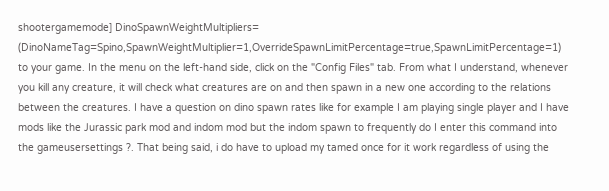shootergamemode] DinoSpawnWeightMultipliers= (DinoNameTag=Spino,SpawnWeightMultiplier=1,OverrideSpawnLimitPercentage=true,SpawnLimitPercentage=1) to your game. In the menu on the left-hand side, click on the "Config Files" tab. From what I understand, whenever you kill any creature, it will check what creatures are on and then spawn in a new one according to the relations between the creatures. I have a question on dino spawn rates like for example I am playing single player and I have mods like the Jurassic park mod and indom mod but the indom spawn to frequently do I enter this command into the gameusersettings ?. That being said, i do have to upload my tamed once for it work regardless of using the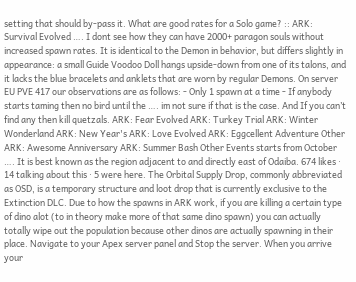setting that should by-pass it. What are good rates for a Solo game? :: ARK: Survival Evolved …. I dont see how they can have 2000+ paragon souls without increased spawn rates. It is identical to the Demon in behavior, but differs slightly in appearance: a small Guide Voodoo Doll hangs upside-down from one of its talons, and it lacks the blue bracelets and anklets that are worn by regular Demons. On server EU PVE 417 our observations are as follows: - Only 1 spawn at a time - If anybody starts taming then no bird until the …. im not sure if that is the case. And If you can’t find any then kill quetzals. ARK: Fear Evolved ARK: Turkey Trial ARK: Winter Wonderland ARK: New Year's ARK: Love Evolved ARK: Eggcellent Adventure Other ARK: Awesome Anniversary ARK: Summer Bash Other Events starts from October …. It is best known as the region adjacent to and directly east of Odaiba. 674 likes · 14 talking about this · 5 were here. The Orbital Supply Drop, commonly abbreviated as OSD, is a temporary structure and loot drop that is currently exclusive to the Extinction DLC. Due to how the spawns in ARK work, if you are killing a certain type of dino alot (to in theory make more of that same dino spawn) you can actually totally wipe out the population because other dinos are actually spawning in their place. Navigate to your Apex server panel and Stop the server. When you arrive your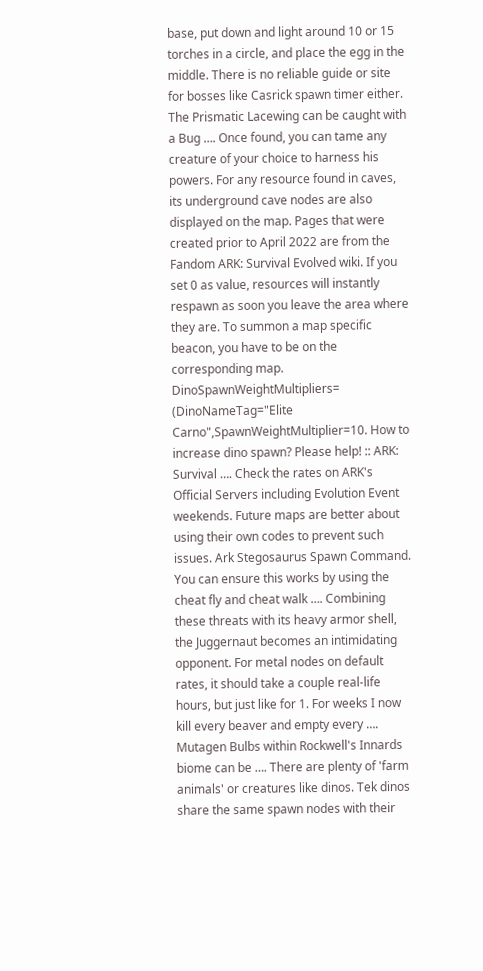base, put down and light around 10 or 15 torches in a circle, and place the egg in the middle. There is no reliable guide or site for bosses like Casrick spawn timer either. The Prismatic Lacewing can be caught with a Bug …. Once found, you can tame any creature of your choice to harness his powers. For any resource found in caves, its underground cave nodes are also displayed on the map. Pages that were created prior to April 2022 are from the Fandom ARK: Survival Evolved wiki. If you set 0 as value, resources will instantly respawn as soon you leave the area where they are. To summon a map specific beacon, you have to be on the corresponding map. DinoSpawnWeightMultipliers= (DinoNameTag="Elite Carno",SpawnWeightMultiplier=10. How to increase dino spawn? Please help! :: ARK: Survival …. Check the rates on ARK's Official Servers including Evolution Event weekends. Future maps are better about using their own codes to prevent such issues. Ark Stegosaurus Spawn Command. You can ensure this works by using the cheat fly and cheat walk …. Combining these threats with its heavy armor shell, the Juggernaut becomes an intimidating opponent. For metal nodes on default rates, it should take a couple real-life hours, but just like for 1. For weeks I now kill every beaver and empty every …. Mutagen Bulbs within Rockwell's Innards biome can be …. There are plenty of 'farm animals' or creatures like dinos. Tek dinos share the same spawn nodes with their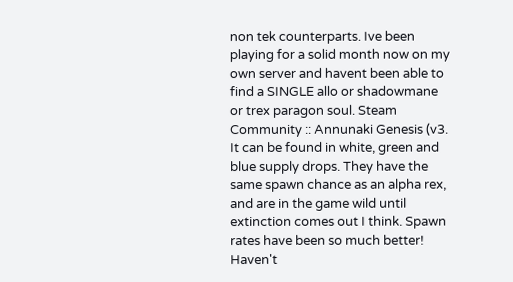non tek counterparts. Ive been playing for a solid month now on my own server and havent been able to find a SINGLE allo or shadowmane or trex paragon soul. Steam Community :: Annunaki Genesis (v3. It can be found in white, green and blue supply drops. They have the same spawn chance as an alpha rex, and are in the game wild until extinction comes out I think. Spawn rates have been so much better! Haven't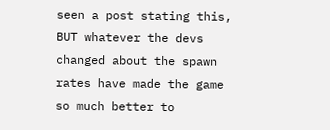seen a post stating this, BUT whatever the devs changed about the spawn rates have made the game so much better to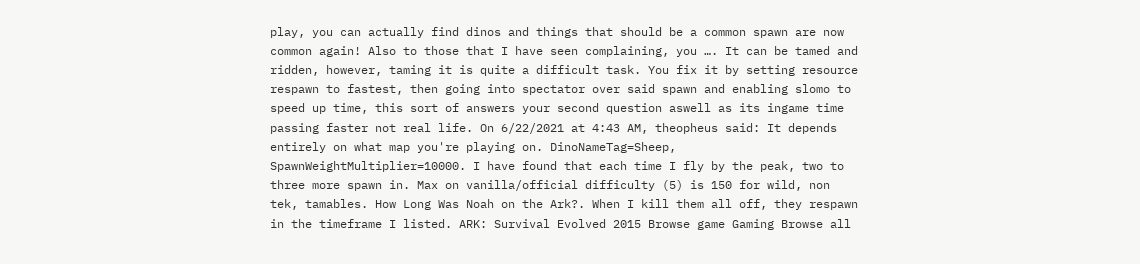play, you can actually find dinos and things that should be a common spawn are now common again! Also to those that I have seen complaining, you …. It can be tamed and ridden, however, taming it is quite a difficult task. You fix it by setting resource respawn to fastest, then going into spectator over said spawn and enabling slomo to speed up time, this sort of answers your second question aswell as its ingame time passing faster not real life. On 6/22/2021 at 4:43 AM, theopheus said: It depends entirely on what map you're playing on. DinoNameTag=Sheep, SpawnWeightMultiplier=10000. I have found that each time I fly by the peak, two to three more spawn in. Max on vanilla/official difficulty (5) is 150 for wild, non tek, tamables. How Long Was Noah on the Ark?. When I kill them all off, they respawn in the timeframe I listed. ARK: Survival Evolved 2015 Browse game Gaming Browse all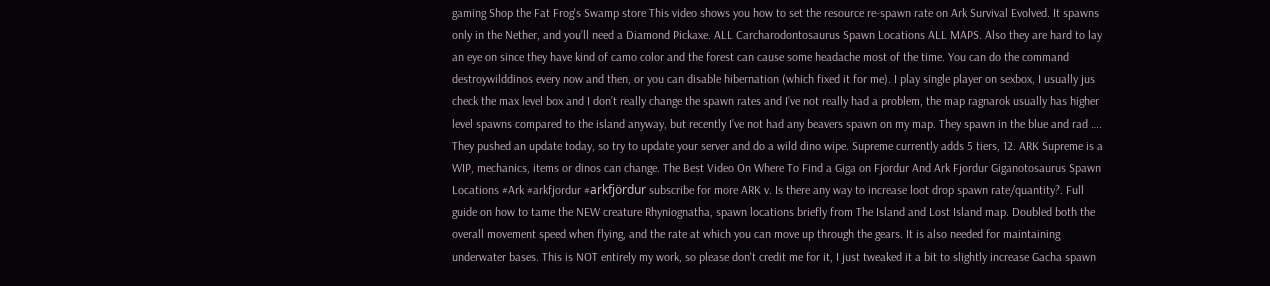gaming Shop the Fat Frog's Swamp store This video shows you how to set the resource re-spawn rate on Ark Survival Evolved. It spawns only in the Nether, and you’ll need a Diamond Pickaxe. ALL Carcharodontosaurus Spawn Locations ALL MAPS. Also they are hard to lay an eye on since they have kind of camo color and the forest can cause some headache most of the time. You can do the command destroywilddinos every now and then, or you can disable hibernation (which fixed it for me). I play single player on sexbox, I usually jus check the max level box and I don’t really change the spawn rates and I’ve not really had a problem, the map ragnarok usually has higher level spawns compared to the island anyway, but recently I’ve not had any beavers spawn on my map. They spawn in the blue and rad …. They pushed an update today, so try to update your server and do a wild dino wipe. Supreme currently adds 5 tiers, 12. ARK Supreme is a WIP, mechanics, items or dinos can change. The Best Video On Where To Find a Giga on Fjordur And Ark Fjordur Giganotosaurus Spawn Locations #Ark #arkfjordur #arkfjördur subscribe for more ARK v. Is there any way to increase loot drop spawn rate/quantity?. Full guide on how to tame the NEW creature Rhyniognatha, spawn locations briefly from The Island and Lost Island map. Doubled both the overall movement speed when flying, and the rate at which you can move up through the gears. It is also needed for maintaining underwater bases. This is NOT entirely my work, so please don't credit me for it, I just tweaked it a bit to slightly increase Gacha spawn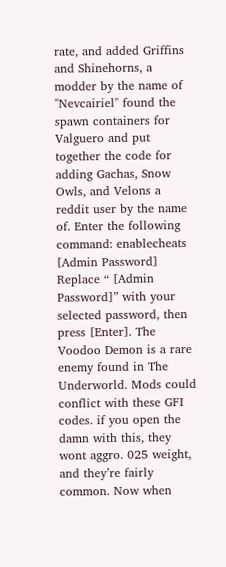rate, and added Griffins and Shinehorns, a modder by the name of "Nevcairiel" found the spawn containers for Valguero and put together the code for adding Gachas, Snow Owls, and Velons a reddit user by the name of. Enter the following command: enablecheats [Admin Password] Replace “ [Admin Password]” with your selected password, then press [Enter]. The Voodoo Demon is a rare enemy found in The Underworld. Mods could conflict with these GFI codes. if you open the damn with this, they wont aggro. 025 weight, and they’re fairly common. Now when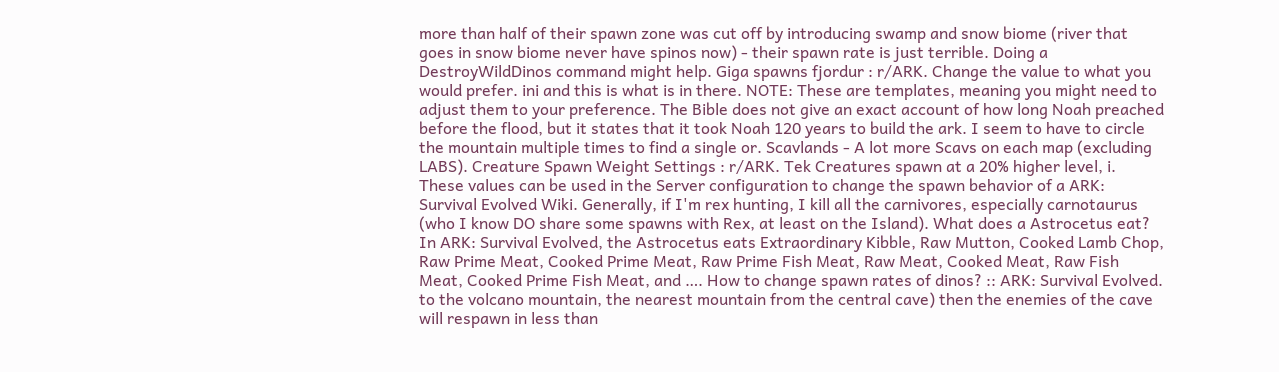more than half of their spawn zone was cut off by introducing swamp and snow biome (river that goes in snow biome never have spinos now) - their spawn rate is just terrible. Doing a DestroyWildDinos command might help. Giga spawns fjordur : r/ARK. Change the value to what you would prefer. ini and this is what is in there. NOTE: These are templates, meaning you might need to adjust them to your preference. The Bible does not give an exact account of how long Noah preached before the flood, but it states that it took Noah 120 years to build the ark. I seem to have to circle the mountain multiple times to find a single or. Scavlands - A lot more Scavs on each map (excluding LABS). Creature Spawn Weight Settings : r/ARK. Tek Creatures spawn at a 20% higher level, i. These values can be used in the Server configuration to change the spawn behavior of a ARK: Survival Evolved Wiki. Generally, if I'm rex hunting, I kill all the carnivores, especially carnotaurus (who I know DO share some spawns with Rex, at least on the Island). What does a Astrocetus eat? In ARK: Survival Evolved, the Astrocetus eats Extraordinary Kibble, Raw Mutton, Cooked Lamb Chop, Raw Prime Meat, Cooked Prime Meat, Raw Prime Fish Meat, Raw Meat, Cooked Meat, Raw Fish Meat, Cooked Prime Fish Meat, and …. How to change spawn rates of dinos? :: ARK: Survival Evolved. to the volcano mountain, the nearest mountain from the central cave) then the enemies of the cave will respawn in less than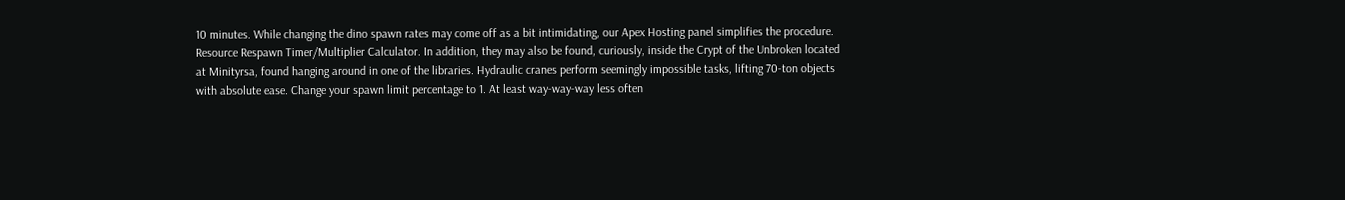10 minutes. While changing the dino spawn rates may come off as a bit intimidating, our Apex Hosting panel simplifies the procedure. Resource Respawn Timer/Multiplier Calculator. In addition, they may also be found, curiously, inside the Crypt of the Unbroken located at Minityrsa, found hanging around in one of the libraries. Hydraulic cranes perform seemingly impossible tasks, lifting 70-ton objects with absolute ease. Change your spawn limit percentage to 1. At least way-way-way less often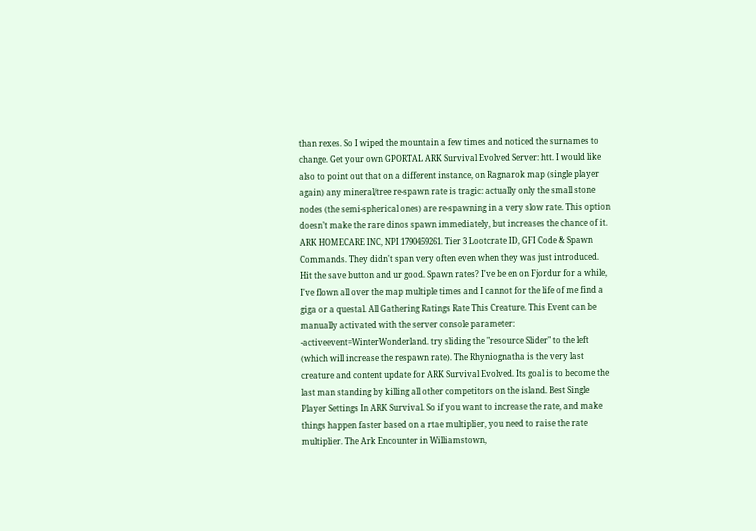than rexes. So I wiped the mountain a few times and noticed the surnames to change. Get your own GPORTAL ARK Survival Evolved Server: htt. I would like also to point out that on a different instance, on Ragnarok map (single player again) any mineral/tree re-spawn rate is tragic: actually only the small stone nodes (the semi-spherical ones) are re-spawning in a very slow rate. This option doesn’t make the rare dinos spawn immediately, but increases the chance of it. ARK HOMECARE INC, NPI 1790459261. Tier 3 Lootcrate ID, GFI Code & Spawn Commands. They didn't span very often even when they was just introduced. Hit the save button and ur good. Spawn rates? I've be en on Fjordur for a while, I've flown all over the map multiple times and I cannot for the life of me find a giga or a questal. All Gathering Ratings Rate This Creature. This Event can be manually activated with the server console parameter: -activeevent=WinterWonderland. try sliding the "resource Slider" to the left (which will increase the respawn rate). The Rhyniognatha is the very last creature and content update for ARK Survival Evolved. Its goal is to become the last man standing by killing all other competitors on the island. Best Single Player Settings In ARK Survival. So if you want to increase the rate, and make things happen faster based on a rtae multiplier, you need to raise the rate multiplier. The Ark Encounter in Williamstown,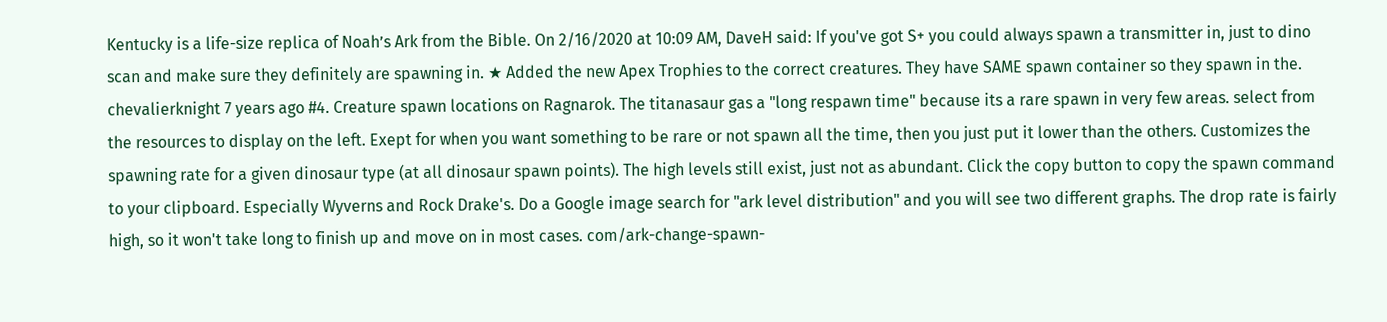Kentucky is a life-size replica of Noah’s Ark from the Bible. On 2/16/2020 at 10:09 AM, DaveH said: If you've got S+ you could always spawn a transmitter in, just to dino scan and make sure they definitely are spawning in. ★ Added the new Apex Trophies to the correct creatures. They have SAME spawn container so they spawn in the. chevalierknight 7 years ago #4. Creature spawn locations on Ragnarok. The titanasaur gas a "long respawn time" because its a rare spawn in very few areas. select from the resources to display on the left. Exept for when you want something to be rare or not spawn all the time, then you just put it lower than the others. Customizes the spawning rate for a given dinosaur type (at all dinosaur spawn points). The high levels still exist, just not as abundant. Click the copy button to copy the spawn command to your clipboard. Especially Wyverns and Rock Drake's. Do a Google image search for "ark level distribution" and you will see two different graphs. The drop rate is fairly high, so it won't take long to finish up and move on in most cases. com/ark-change-spawn-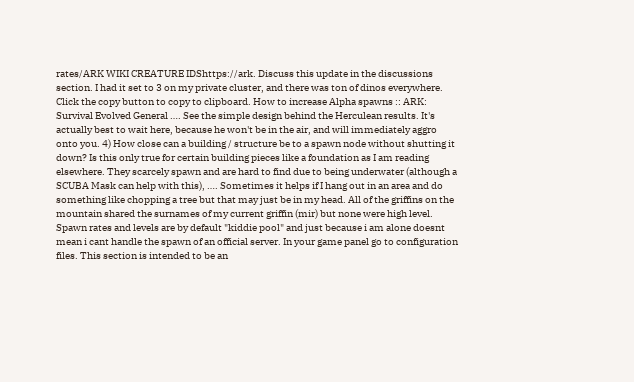rates/ARK WIKI CREATURE IDShttps://ark. Discuss this update in the discussions section. I had it set to 3 on my private cluster, and there was ton of dinos everywhere. Click the copy button to copy to clipboard. How to increase Alpha spawns :: ARK: Survival Evolved General …. See the simple design behind the Herculean results. It's actually best to wait here, because he won't be in the air, and will immediately aggro onto you. 4) How close can a building / structure be to a spawn node without shutting it down? Is this only true for certain building pieces like a foundation as I am reading elsewhere. They scarcely spawn and are hard to find due to being underwater (although a SCUBA Mask can help with this), …. Sometimes it helps if I hang out in an area and do something like chopping a tree but that may just be in my head. All of the griffins on the mountain shared the surnames of my current griffin (mir) but none were high level. Spawn rates and levels are by default "kiddie pool" and just because i am alone doesnt mean i cant handle the spawn of an official server. In your game panel go to configuration files. This section is intended to be an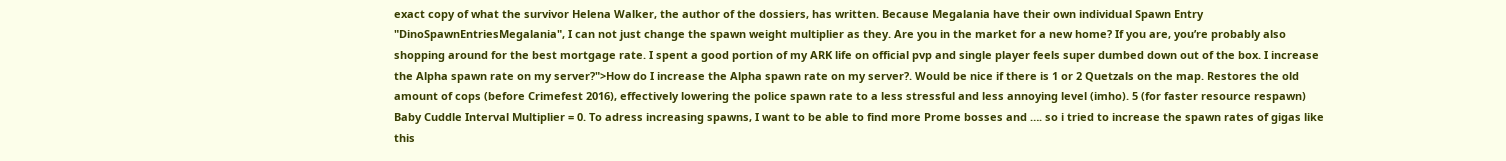exact copy of what the survivor Helena Walker, the author of the dossiers, has written. Because Megalania have their own individual Spawn Entry "DinoSpawnEntriesMegalania", I can not just change the spawn weight multiplier as they. Are you in the market for a new home? If you are, you’re probably also shopping around for the best mortgage rate. I spent a good portion of my ARK life on official pvp and single player feels super dumbed down out of the box. I increase the Alpha spawn rate on my server?">How do I increase the Alpha spawn rate on my server?. Would be nice if there is 1 or 2 Quetzals on the map. Restores the old amount of cops (before Crimefest 2016), effectively lowering the police spawn rate to a less stressful and less annoying level (imho). 5 (for faster resource respawn) Baby Cuddle Interval Multiplier = 0. To adress increasing spawns, I want to be able to find more Prome bosses and …. so i tried to increase the spawn rates of gigas like this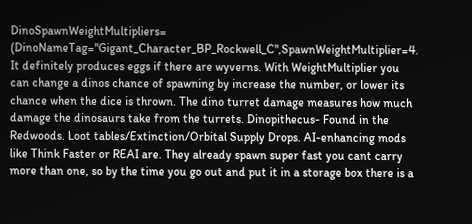DinoSpawnWeightMultipliers= (DinoNameTag="Gigant_Character_BP_Rockwell_C",SpawnWeightMultiplier=4. It definitely produces eggs if there are wyverns. With WeightMultiplier you can change a dinos chance of spawning by increase the number, or lower its chance when the dice is thrown. The dino turret damage measures how much damage the dinosaurs take from the turrets. Dinopithecus- Found in the Redwoods. Loot tables/Extinction/Orbital Supply Drops. AI-enhancing mods like Think Faster or REAI are. They already spawn super fast you cant carry more than one, so by the time you go out and put it in a storage box there is a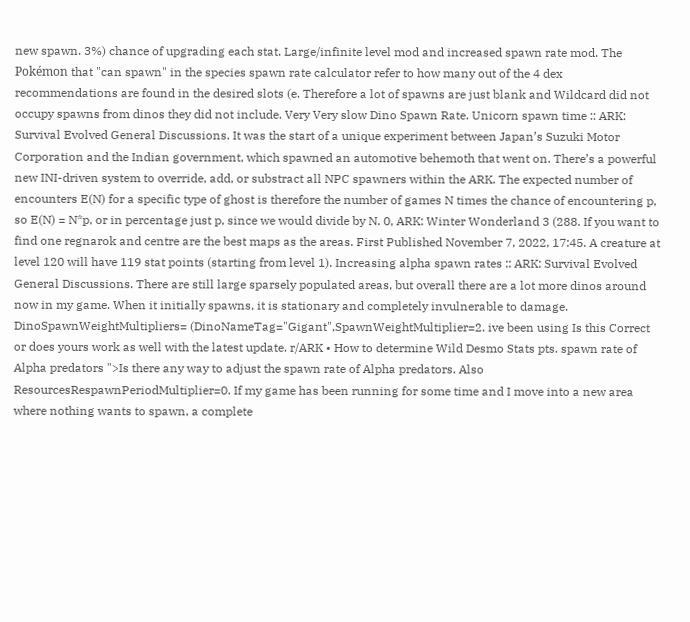new spawn. 3%) chance of upgrading each stat. Large/infinite level mod and increased spawn rate mod. The Pokémon that "can spawn" in the species spawn rate calculator refer to how many out of the 4 dex recommendations are found in the desired slots (e. Therefore a lot of spawns are just blank and Wildcard did not occupy spawns from dinos they did not include. Very Very slow Dino Spawn Rate. Unicorn spawn time :: ARK: Survival Evolved General Discussions. It was the start of a unique experiment between Japan’s Suzuki Motor Corporation and the Indian government, which spawned an automotive behemoth that went on. There’s a powerful new INI-driven system to override, add, or substract all NPC spawners within the ARK. The expected number of encounters E(N) for a specific type of ghost is therefore the number of games N times the chance of encountering p, so E(N) = N*p, or in percentage just p, since we would divide by N. 0, ARK: Winter Wonderland 3 (288. If you want to find one regnarok and centre are the best maps as the areas. First Published November 7, 2022, 17:45. A creature at level 120 will have 119 stat points (starting from level 1). Increasing alpha spawn rates :: ARK: Survival Evolved General Discussions. There are still large sparsely populated areas, but overall there are a lot more dinos around now in my game. When it initially spawns, it is stationary and completely invulnerable to damage. DinoSpawnWeightMultipliers= (DinoNameTag="Gigant",SpawnWeightMultiplier=2. ive been using Is this Correct or does yours work as well with the latest update. r/ARK • How to determine Wild Desmo Stats pts. spawn rate of Alpha predators ">Is there any way to adjust the spawn rate of Alpha predators. Also ResourcesRespawnPeriodMultiplier=0. If my game has been running for some time and I move into a new area where nothing wants to spawn, a complete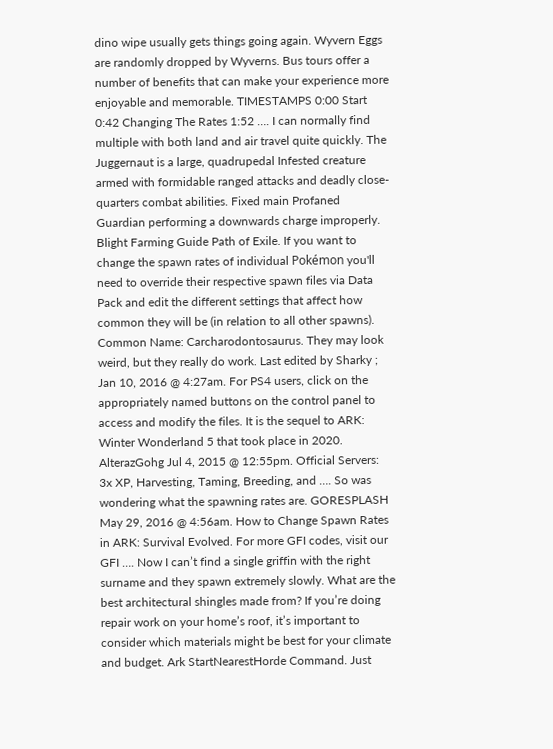dino wipe usually gets things going again. Wyvern Eggs are randomly dropped by Wyverns. Bus tours offer a number of benefits that can make your experience more enjoyable and memorable. TIMESTAMPS 0:00 Start 0:42 Changing The Rates 1:52 …. I can normally find multiple with both land and air travel quite quickly. The Juggernaut is a large, quadrupedal Infested creature armed with formidable ranged attacks and deadly close-quarters combat abilities. Fixed main Profaned Guardian performing a downwards charge improperly. Blight Farming Guide Path of Exile. If you want to change the spawn rates of individual Pokémon you'll need to override their respective spawn files via Data Pack and edit the different settings that affect how common they will be (in relation to all other spawns). Common Name: Carcharodontosaurus. They may look weird, but they really do work. Last edited by Sharky ; Jan 10, 2016 @ 4:27am. For PS4 users, click on the appropriately named buttons on the control panel to access and modify the files. It is the sequel to ARK: Winter Wonderland 5 that took place in 2020. AlterazGohg Jul 4, 2015 @ 12:55pm. Official Servers: 3x XP, Harvesting, Taming, Breeding, and …. So was wondering what the spawning rates are. GORESPLASH May 29, 2016 @ 4:56am. How to Change Spawn Rates in ARK: Survival Evolved. For more GFI codes, visit our GFI …. Now I can’t find a single griffin with the right surname and they spawn extremely slowly. What are the best architectural shingles made from? If you’re doing repair work on your home’s roof, it’s important to consider which materials might be best for your climate and budget. Ark StartNearestHorde Command. Just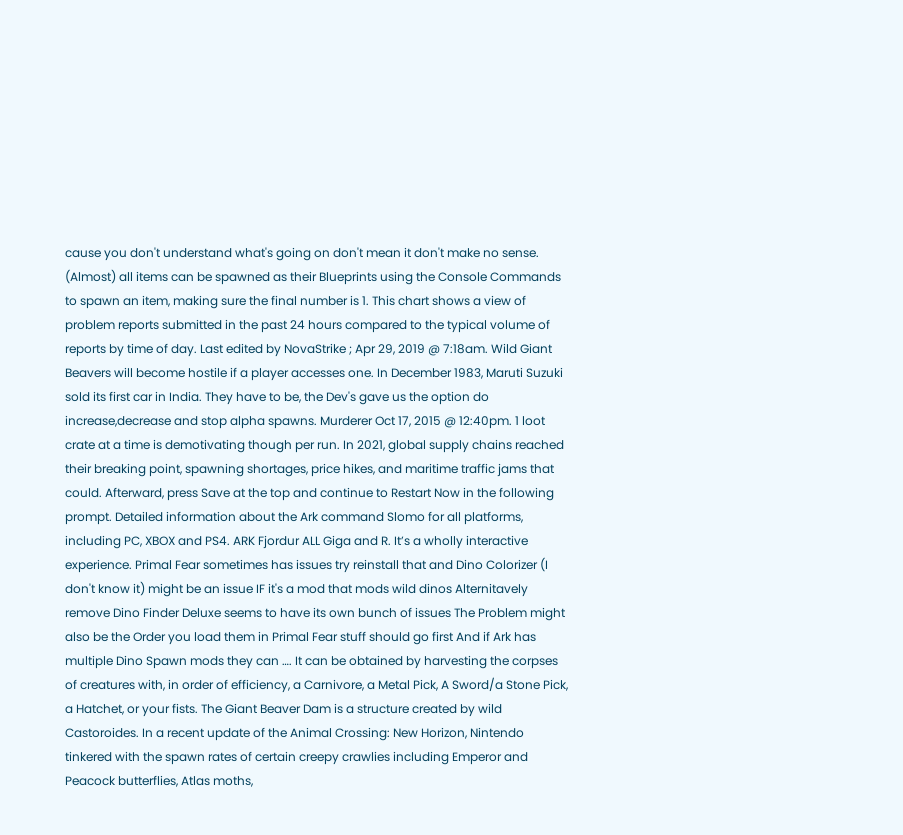cause you don't understand what's going on don't mean it don't make no sense. (Almost) all items can be spawned as their Blueprints using the Console Commands to spawn an item, making sure the final number is 1. This chart shows a view of problem reports submitted in the past 24 hours compared to the typical volume of reports by time of day. Last edited by NovaStrike ; Apr 29, 2019 @ 7:18am. Wild Giant Beavers will become hostile if a player accesses one. In December 1983, Maruti Suzuki sold its first car in India. They have to be, the Dev's gave us the option do increase,decrease and stop alpha spawns. Murderer Oct 17, 2015 @ 12:40pm. 1 loot crate at a time is demotivating though per run. In 2021, global supply chains reached their breaking point, spawning shortages, price hikes, and maritime traffic jams that could. Afterward, press Save at the top and continue to Restart Now in the following prompt. Detailed information about the Ark command Slomo for all platforms, including PC, XBOX and PS4. ARK Fjordur ALL Giga and R. It’s a wholly interactive experience. Primal Fear sometimes has issues try reinstall that and Dino Colorizer (I don't know it) might be an issue IF it's a mod that mods wild dinos Alternitavely remove Dino Finder Deluxe seems to have its own bunch of issues The Problem might also be the Order you load them in Primal Fear stuff should go first And if Ark has multiple Dino Spawn mods they can …. It can be obtained by harvesting the corpses of creatures with, in order of efficiency, a Carnivore, a Metal Pick, A Sword/a Stone Pick, a Hatchet, or your fists. The Giant Beaver Dam is a structure created by wild Castoroides. In a recent update of the Animal Crossing: New Horizon, Nintendo tinkered with the spawn rates of certain creepy crawlies including Emperor and Peacock butterflies, Atlas moths,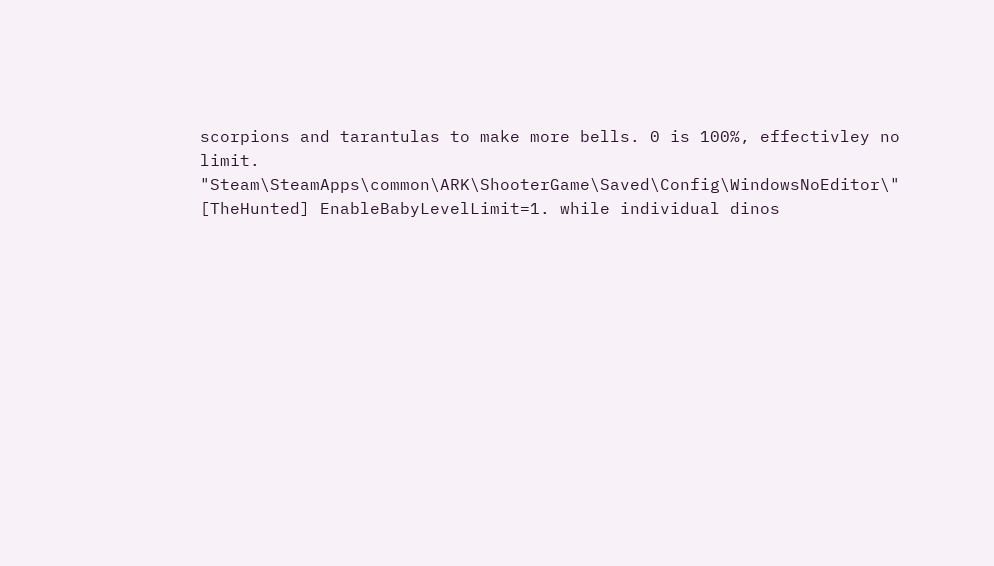scorpions and tarantulas to make more bells. 0 is 100%, effectivley no limit. "Steam\SteamApps\common\ARK\ShooterGame\Saved\Config\WindowsNoEditor\" [TheHunted] EnableBabyLevelLimit=1. while individual dinos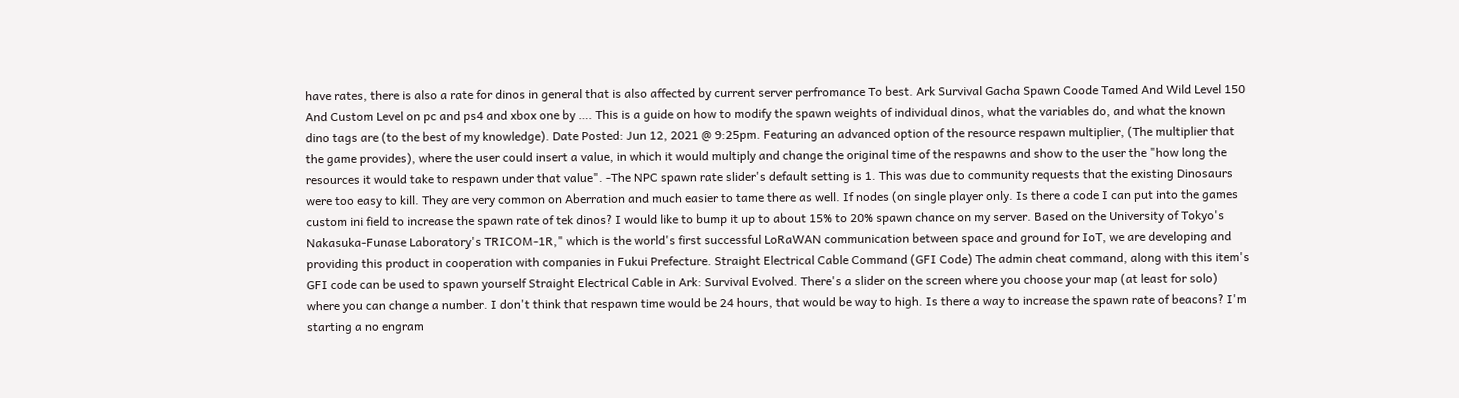have rates, there is also a rate for dinos in general that is also affected by current server perfromance To best. Ark Survival Gacha Spawn Coode Tamed And Wild Level 150 And Custom Level on pc and ps4 and xbox one by …. This is a guide on how to modify the spawn weights of individual dinos, what the variables do, and what the known dino tags are (to the best of my knowledge). Date Posted: Jun 12, 2021 @ 9:25pm. Featuring an advanced option of the resource respawn multiplier, (The multiplier that the game provides), where the user could insert a value, in which it would multiply and change the original time of the respawns and show to the user the "how long the resources it would take to respawn under that value". -The NPC spawn rate slider's default setting is 1. This was due to community requests that the existing Dinosaurs were too easy to kill. They are very common on Aberration and much easier to tame there as well. If nodes (on single player only. Is there a code I can put into the games custom ini field to increase the spawn rate of tek dinos? I would like to bump it up to about 15% to 20% spawn chance on my server. Based on the University of Tokyo's Nakasuka-Funase Laboratory's TRICOM-1R," which is the world's first successful LoRaWAN communication between space and ground for IoT, we are developing and providing this product in cooperation with companies in Fukui Prefecture. Straight Electrical Cable Command (GFI Code) The admin cheat command, along with this item's GFI code can be used to spawn yourself Straight Electrical Cable in Ark: Survival Evolved. There's a slider on the screen where you choose your map (at least for solo) where you can change a number. I don't think that respawn time would be 24 hours, that would be way to high. Is there a way to increase the spawn rate of beacons? I'm starting a no engram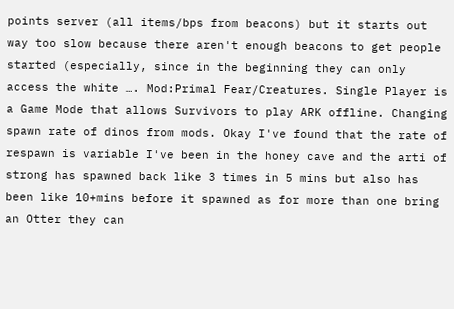points server (all items/bps from beacons) but it starts out way too slow because there aren't enough beacons to get people started (especially, since in the beginning they can only access the white …. Mod:Primal Fear/Creatures. Single Player is a Game Mode that allows Survivors to play ARK offline. Changing spawn rate of dinos from mods. Okay I've found that the rate of respawn is variable I've been in the honey cave and the arti of strong has spawned back like 3 times in 5 mins but also has been like 10+mins before it spawned as for more than one bring an Otter they can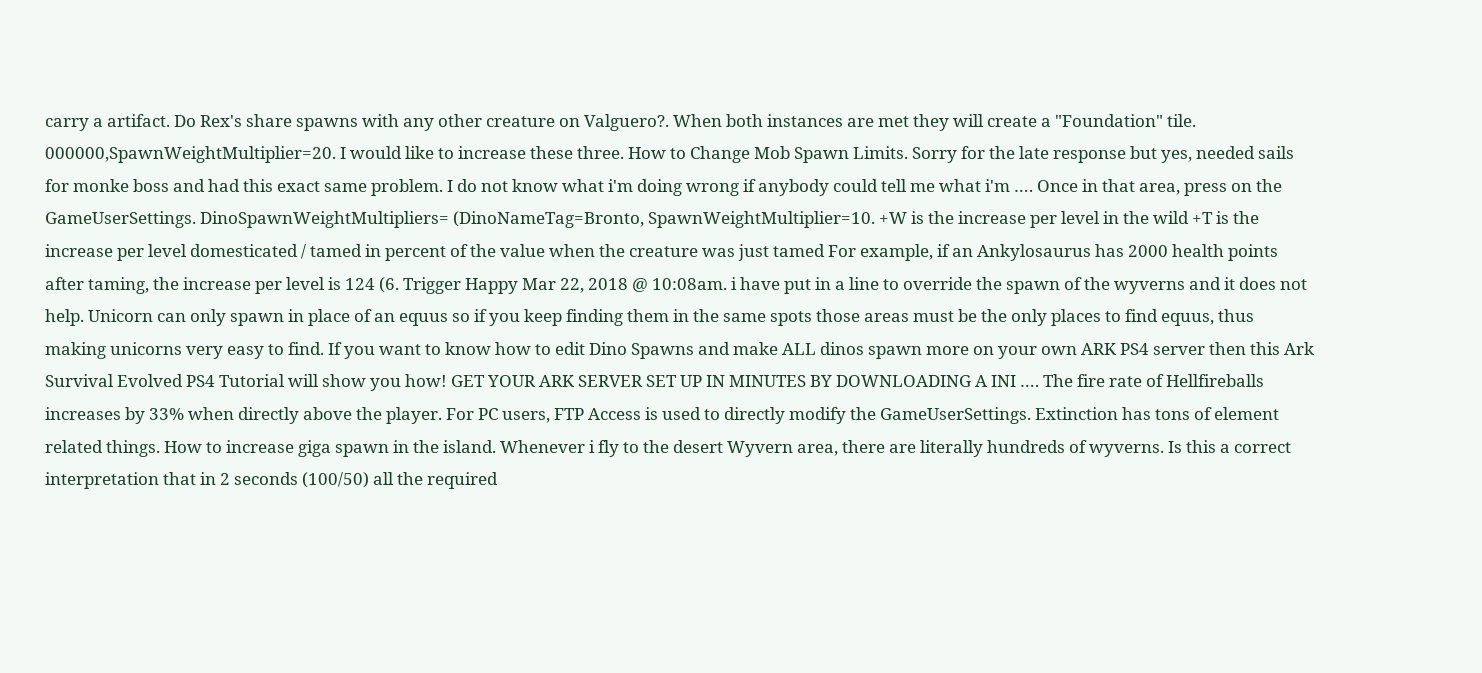carry a artifact. Do Rex's share spawns with any other creature on Valguero?. When both instances are met they will create a "Foundation" tile. 000000,SpawnWeightMultiplier=20. I would like to increase these three. How to Change Mob Spawn Limits. Sorry for the late response but yes, needed sails for monke boss and had this exact same problem. I do not know what i'm doing wrong if anybody could tell me what i'm …. Once in that area, press on the GameUserSettings. DinoSpawnWeightMultipliers= (DinoNameTag=Bronto, SpawnWeightMultiplier=10. +W is the increase per level in the wild +T is the increase per level domesticated / tamed in percent of the value when the creature was just tamed For example, if an Ankylosaurus has 2000 health points after taming, the increase per level is 124 (6. Trigger Happy Mar 22, 2018 @ 10:08am. i have put in a line to override the spawn of the wyverns and it does not help. Unicorn can only spawn in place of an equus so if you keep finding them in the same spots those areas must be the only places to find equus, thus making unicorns very easy to find. If you want to know how to edit Dino Spawns and make ALL dinos spawn more on your own ARK PS4 server then this Ark Survival Evolved PS4 Tutorial will show you how! GET YOUR ARK SERVER SET UP IN MINUTES BY DOWNLOADING A INI …. The fire rate of Hellfireballs increases by 33% when directly above the player. For PC users, FTP Access is used to directly modify the GameUserSettings. Extinction has tons of element related things. How to increase giga spawn in the island. Whenever i fly to the desert Wyvern area, there are literally hundreds of wyverns. Is this a correct interpretation that in 2 seconds (100/50) all the required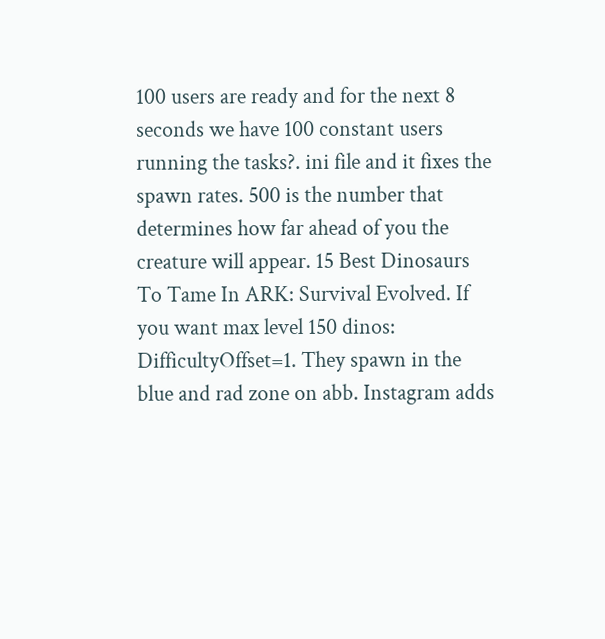100 users are ready and for the next 8 seconds we have 100 constant users running the tasks?. ini file and it fixes the spawn rates. 500 is the number that determines how far ahead of you the creature will appear. 15 Best Dinosaurs To Tame In ARK: Survival Evolved. If you want max level 150 dinos: DifficultyOffset=1. They spawn in the blue and rad zone on abb. Instagram adds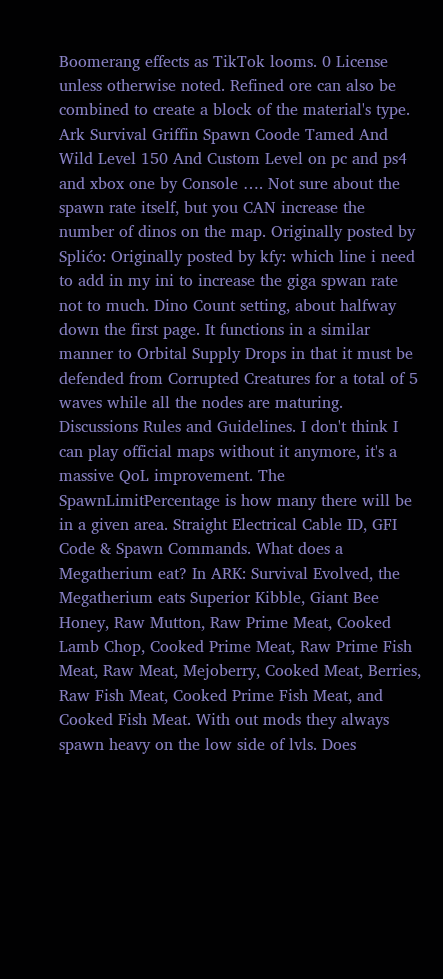Boomerang effects as TikTok looms. 0 License unless otherwise noted. Refined ore can also be combined to create a block of the material's type. Ark Survival Griffin Spawn Coode Tamed And Wild Level 150 And Custom Level on pc and ps4 and xbox one by Console …. Not sure about the spawn rate itself, but you CAN increase the number of dinos on the map. Originally posted by Splićo: Originally posted by kfy: which line i need to add in my ini to increase the giga spwan rate not to much. Dino Count setting, about halfway down the first page. It functions in a similar manner to Orbital Supply Drops in that it must be defended from Corrupted Creatures for a total of 5 waves while all the nodes are maturing. Discussions Rules and Guidelines. I don't think I can play official maps without it anymore, it's a massive QoL improvement. The SpawnLimitPercentage is how many there will be in a given area. Straight Electrical Cable ID, GFI Code & Spawn Commands. What does a Megatherium eat? In ARK: Survival Evolved, the Megatherium eats Superior Kibble, Giant Bee Honey, Raw Mutton, Raw Prime Meat, Cooked Lamb Chop, Cooked Prime Meat, Raw Prime Fish Meat, Raw Meat, Mejoberry, Cooked Meat, Berries, Raw Fish Meat, Cooked Prime Fish Meat, and Cooked Fish Meat. With out mods they always spawn heavy on the low side of lvls. Does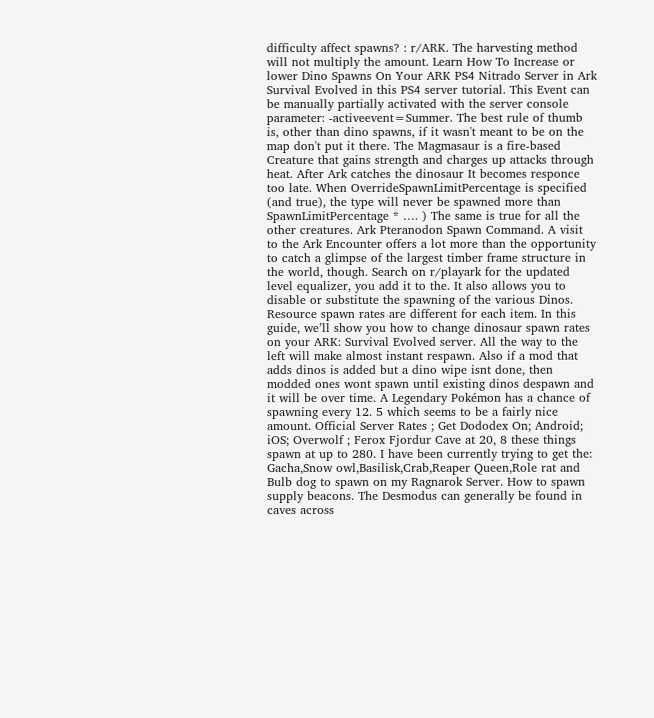difficulty affect spawns? : r/ARK. The harvesting method will not multiply the amount. Learn How To Increase or lower Dino Spawns On Your ARK PS4 Nitrado Server in Ark Survival Evolved in this PS4 server tutorial. This Event can be manually partially activated with the server console parameter: -activeevent=Summer. The best rule of thumb is, other than dino spawns, if it wasn't meant to be on the map don't put it there. The Magmasaur is a fire-based Creature that gains strength and charges up attacks through heat. After Ark catches the dinosaur It becomes responce too late. When OverrideSpawnLimitPercentage is specified (and true), the type will never be spawned more than SpawnLimitPercentage * …. ) The same is true for all the other creatures. Ark Pteranodon Spawn Command. A visit to the Ark Encounter offers a lot more than the opportunity to catch a glimpse of the largest timber frame structure in the world, though. Search on r/playark for the updated level equalizer, you add it to the. It also allows you to disable or substitute the spawning of the various Dinos. Resource spawn rates are different for each item. In this guide, we’ll show you how to change dinosaur spawn rates on your ARK: Survival Evolved server. All the way to the left will make almost instant respawn. Also if a mod that adds dinos is added but a dino wipe isnt done, then modded ones wont spawn until existing dinos despawn and it will be over time. A Legendary Pokémon has a chance of spawning every 12. 5 which seems to be a fairly nice amount. Official Server Rates ; Get Dododex On; Android; iOS; Overwolf ; Ferox Fjordur Cave at 20, 8 these things spawn at up to 280. I have been currently trying to get the: Gacha,Snow owl,Basilisk,Crab,Reaper Queen,Role rat and Bulb dog to spawn on my Ragnarok Server. How to spawn supply beacons. The Desmodus can generally be found in caves across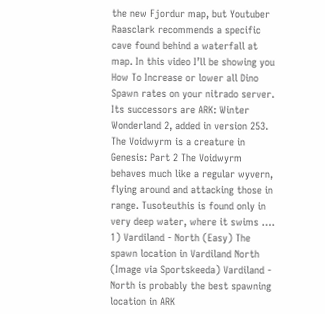the new Fjordur map, but Youtuber Raasclark recommends a specific cave found behind a waterfall at map. In this video I’ll be showing you How To Increase or lower all Dino Spawn rates on your nitrado server. Its successors are ARK: Winter Wonderland 2, added in version 253. The Voidwyrm is a creature in Genesis: Part 2 The Voidwyrm behaves much like a regular wyvern, flying around and attacking those in range. Tusoteuthis is found only in very deep water, where it swims …. 1) Vardiland - North (Easy) The spawn location in Vardiland North (Image via Sportskeeda) Vardiland - North is probably the best spawning location in ARK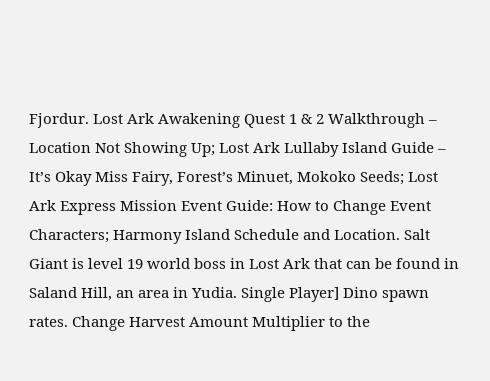Fjordur. Lost Ark Awakening Quest 1 & 2 Walkthrough – Location Not Showing Up; Lost Ark Lullaby Island Guide – It’s Okay Miss Fairy, Forest’s Minuet, Mokoko Seeds; Lost Ark Express Mission Event Guide: How to Change Event Characters; Harmony Island Schedule and Location. Salt Giant is level 19 world boss in Lost Ark that can be found in Saland Hill, an area in Yudia. Single Player] Dino spawn rates. Change Harvest Amount Multiplier to the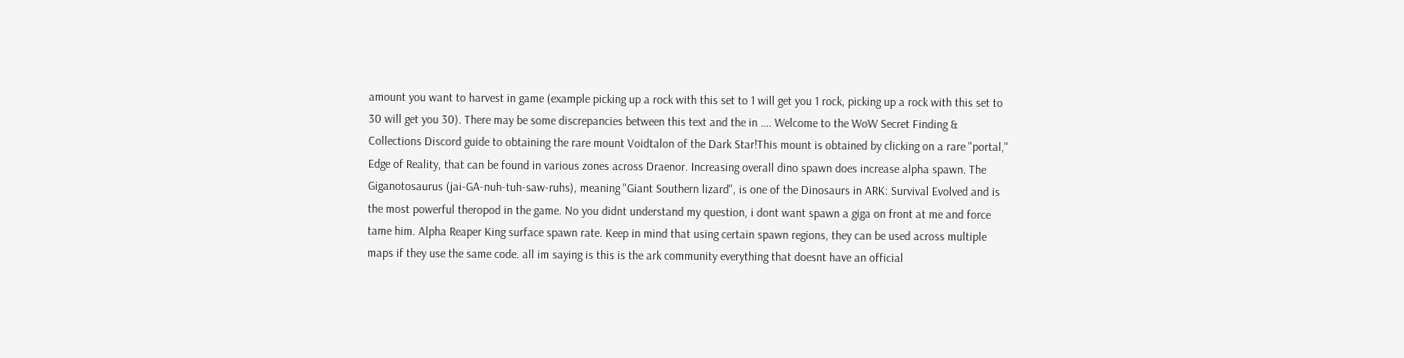amount you want to harvest in game (example picking up a rock with this set to 1 will get you 1 rock, picking up a rock with this set to 30 will get you 30). There may be some discrepancies between this text and the in …. Welcome to the WoW Secret Finding & Collections Discord guide to obtaining the rare mount Voidtalon of the Dark Star!This mount is obtained by clicking on a rare "portal," Edge of Reality, that can be found in various zones across Draenor. Increasing overall dino spawn does increase alpha spawn. The Giganotosaurus (jai-GA-nuh-tuh-saw-ruhs), meaning "Giant Southern lizard", is one of the Dinosaurs in ARK: Survival Evolved and is the most powerful theropod in the game. No you didnt understand my question, i dont want spawn a giga on front at me and force tame him. Alpha Reaper King surface spawn rate. Keep in mind that using certain spawn regions, they can be used across multiple maps if they use the same code. all im saying is this is the ark community everything that doesnt have an official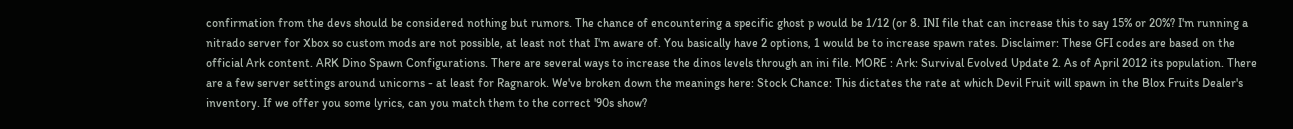confirmation from the devs should be considered nothing but rumors. The chance of encountering a specific ghost p would be 1/12 (or 8. INI file that can increase this to say 15% or 20%? I'm running a nitrado server for Xbox so custom mods are not possible, at least not that I'm aware of. You basically have 2 options, 1 would be to increase spawn rates. Disclaimer: These GFI codes are based on the official Ark content. ARK Dino Spawn Configurations. There are several ways to increase the dinos levels through an ini file. MORE : Ark: Survival Evolved Update 2. As of April 2012 its population. There are a few server settings around unicorns - at least for Ragnarok. We've broken down the meanings here: Stock Chance: This dictates the rate at which Devil Fruit will spawn in the Blox Fruits Dealer's inventory. If we offer you some lyrics, can you match them to the correct '90s show?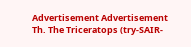Advertisement Advertisement Th. The Triceratops (try-SAIR-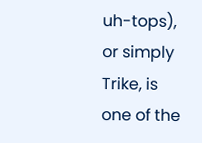uh-tops), or simply Trike, is one of the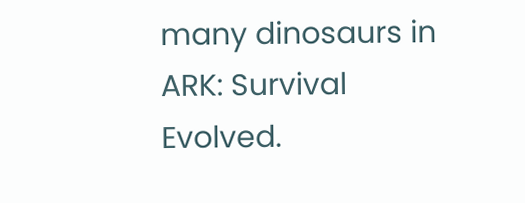many dinosaurs in ARK: Survival Evolved.